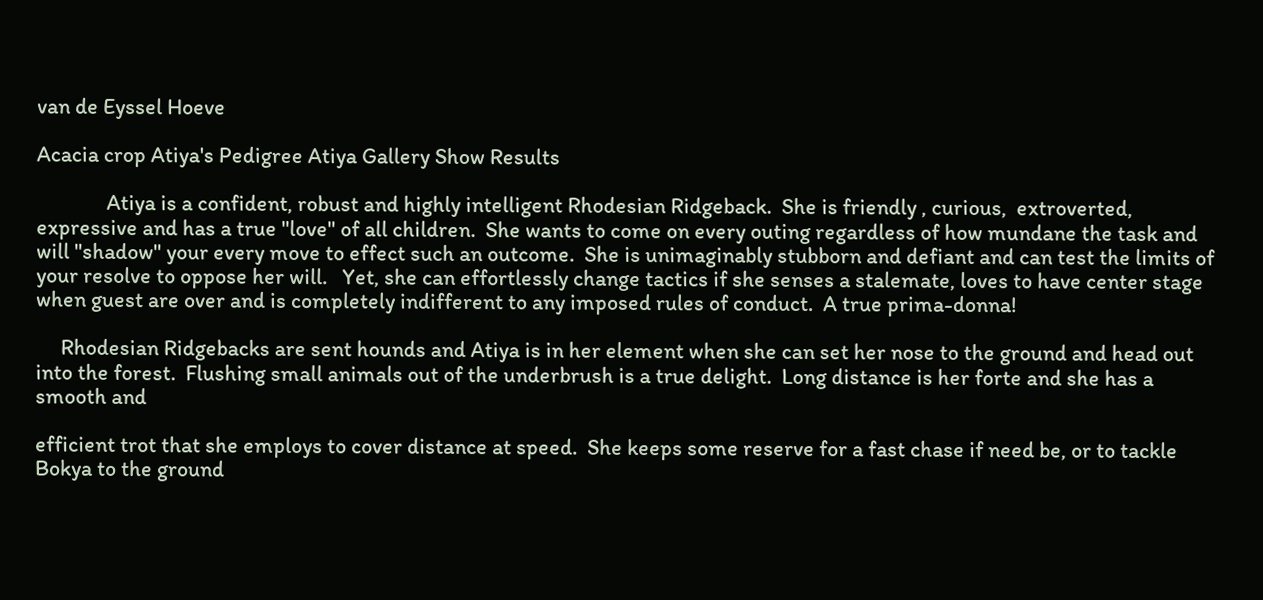van de Eyssel Hoeve

Acacia crop Atiya's Pedigree Atiya Gallery Show Results

              Atiya is a confident, robust and highly intelligent Rhodesian Ridgeback.  She is friendly , curious,  extroverted, expressive and has a true "love" of all children.  She wants to come on every outing regardless of how mundane the task and will "shadow" your every move to effect such an outcome.  She is unimaginably stubborn and defiant and can test the limits of your resolve to oppose her will.   Yet, she can effortlessly change tactics if she senses a stalemate, loves to have center stage when guest are over and is completely indifferent to any imposed rules of conduct.  A true prima-donna!

     Rhodesian Ridgebacks are sent hounds and Atiya is in her element when she can set her nose to the ground and head out into the forest.  Flushing small animals out of the underbrush is a true delight.  Long distance is her forte and she has a smooth and

efficient trot that she employs to cover distance at speed.  She keeps some reserve for a fast chase if need be, or to tackle Bokya to the ground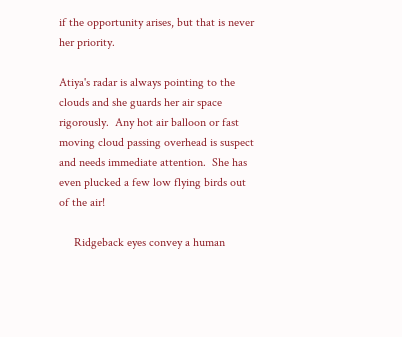if the opportunity arises, but that is never her priority.

Atiya's radar is always pointing to the clouds and she guards her air space rigorously.  Any hot air balloon or fast moving cloud passing overhead is suspect and needs immediate attention.  She has even plucked a few low flying birds out of the air!

     Ridgeback eyes convey a human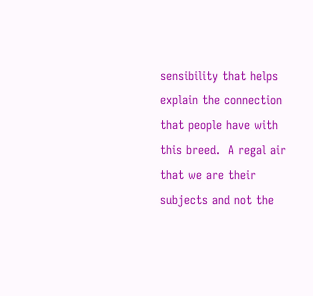sensibility that helps explain the connection that people have with this breed.  A regal air that we are their subjects and not the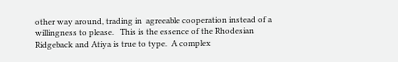other way around, trading in  agreeable cooperation instead of a willingness to please.   This is the essence of the Rhodesian Ridgeback and Atiya is true to type.  A complex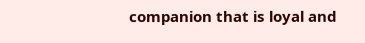companion that is loyal and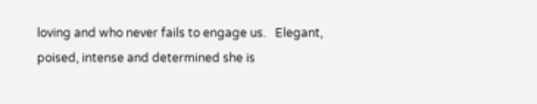loving and who never fails to engage us.   Elegant, poised, intense and determined she is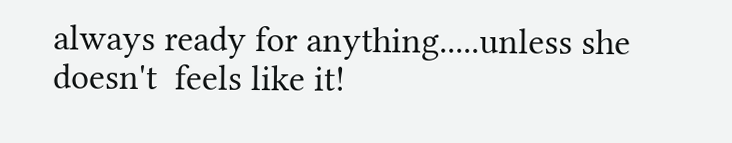always ready for anything.....unless she doesn't  feels like it!